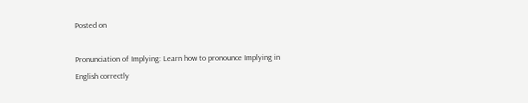Posted on

Pronunciation of Implying: Learn how to pronounce Implying in English correctly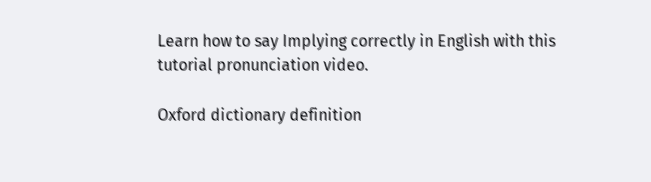Learn how to say Implying correctly in English with this tutorial pronunciation video.

Oxford dictionary definition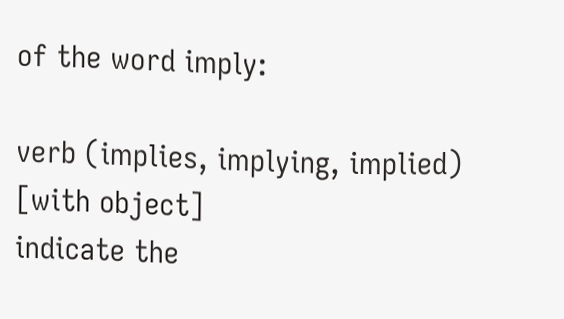of the word imply:

verb (implies, implying, implied)
[with object]
indicate the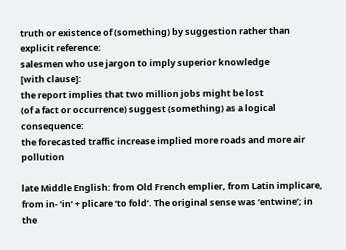truth or existence of (something) by suggestion rather than explicit reference:
salesmen who use jargon to imply superior knowledge
[with clause]:
the report implies that two million jobs might be lost
(of a fact or occurrence) suggest (something) as a logical consequence:
the forecasted traffic increase implied more roads and more air pollution

late Middle English: from Old French emplier, from Latin implicare, from in- ‘in’ + plicare ‘to fold’. The original sense was ‘entwine’; in the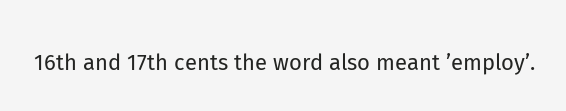16th and 17th cents the word also meant ’employ’.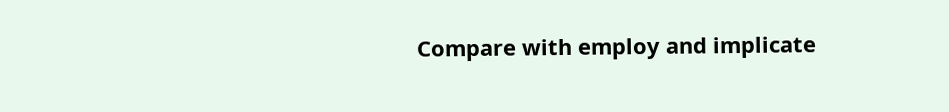Compare with employ and implicate